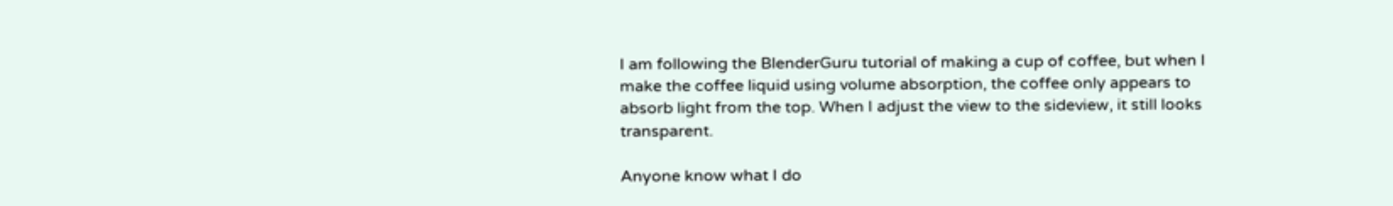I am following the BlenderGuru tutorial of making a cup of coffee, but when I make the coffee liquid using volume absorption, the coffee only appears to absorb light from the top. When I adjust the view to the sideview, it still looks transparent.

Anyone know what I do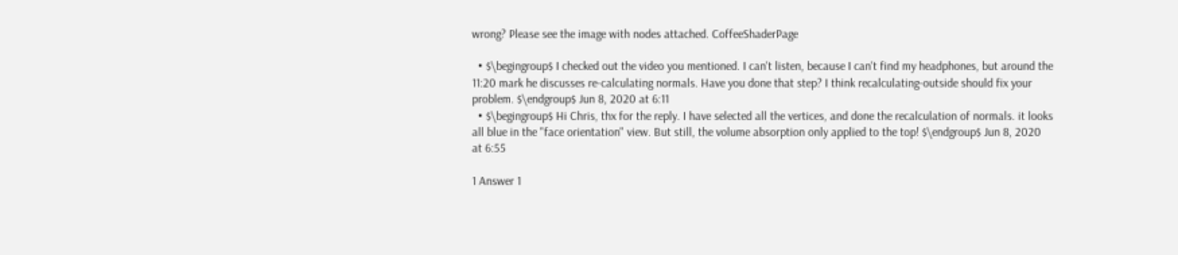wrong? Please see the image with nodes attached. CoffeeShaderPage

  • $\begingroup$ I checked out the video you mentioned. I can't listen, because I can't find my headphones, but around the 11:20 mark he discusses re-calculating normals. Have you done that step? I think recalculating-outside should fix your problem. $\endgroup$ Jun 8, 2020 at 6:11
  • $\begingroup$ Hi Chris, thx for the reply. I have selected all the vertices, and done the recalculation of normals. it looks all blue in the "face orientation" view. But still, the volume absorption only applied to the top! $\endgroup$ Jun 8, 2020 at 6:55

1 Answer 1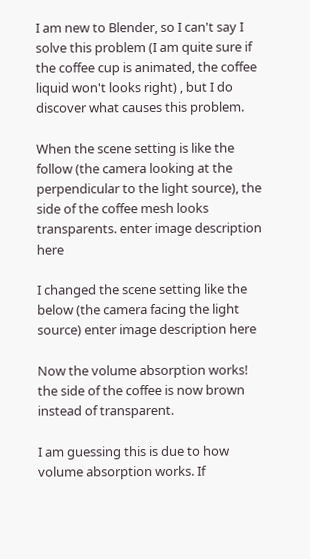I am new to Blender, so I can't say I solve this problem (I am quite sure if the coffee cup is animated, the coffee liquid won't looks right) , but I do discover what causes this problem.

When the scene setting is like the follow (the camera looking at the perpendicular to the light source), the side of the coffee mesh looks transparents. enter image description here

I changed the scene setting like the below (the camera facing the light source) enter image description here

Now the volume absorption works! the side of the coffee is now brown instead of transparent.

I am guessing this is due to how volume absorption works. If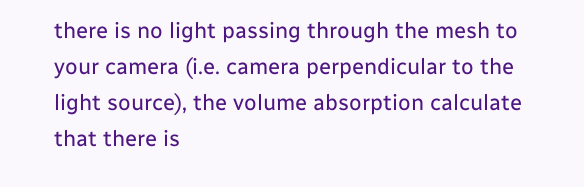there is no light passing through the mesh to your camera (i.e. camera perpendicular to the light source), the volume absorption calculate that there is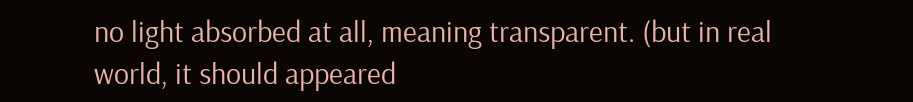no light absorbed at all, meaning transparent. (but in real world, it should appeared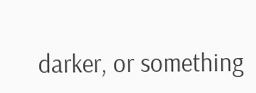darker, or something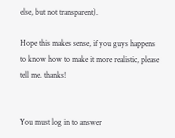else, but not transparent).

Hope this makes sense, if you guys happens to know how to make it more realistic, please tell me. thanks!


You must log in to answer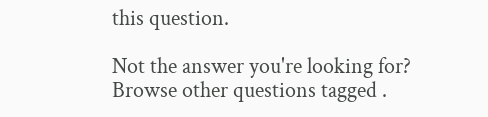this question.

Not the answer you're looking for? Browse other questions tagged .